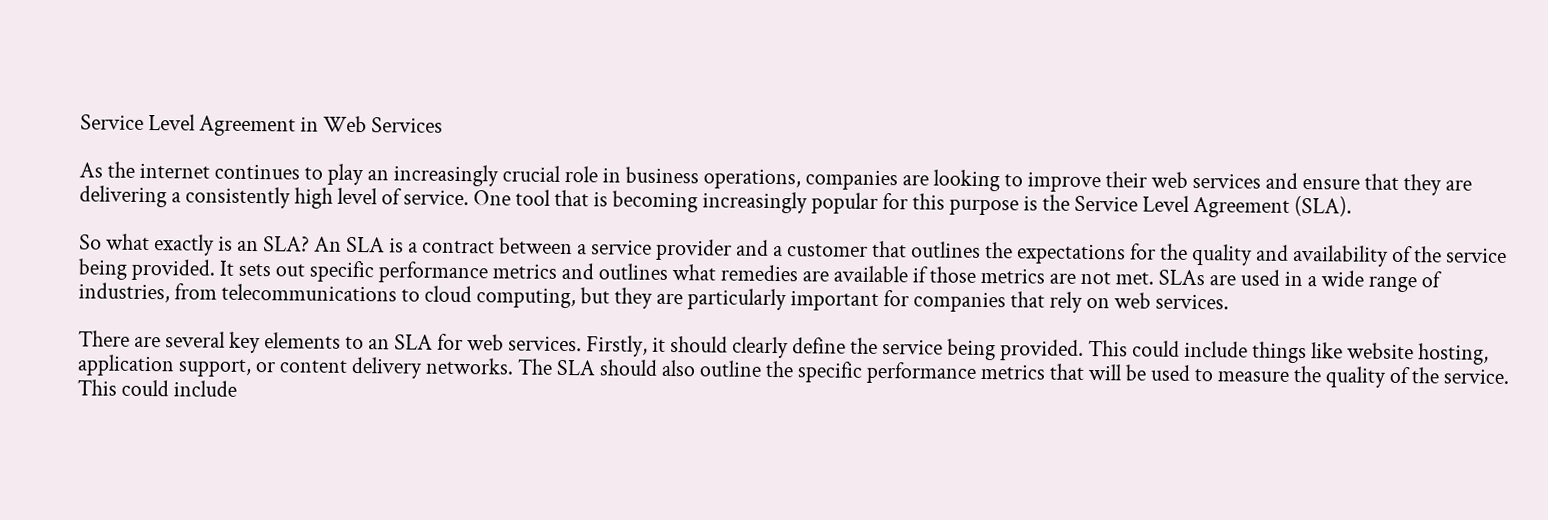Service Level Agreement in Web Services

As the internet continues to play an increasingly crucial role in business operations, companies are looking to improve their web services and ensure that they are delivering a consistently high level of service. One tool that is becoming increasingly popular for this purpose is the Service Level Agreement (SLA).

So what exactly is an SLA? An SLA is a contract between a service provider and a customer that outlines the expectations for the quality and availability of the service being provided. It sets out specific performance metrics and outlines what remedies are available if those metrics are not met. SLAs are used in a wide range of industries, from telecommunications to cloud computing, but they are particularly important for companies that rely on web services.

There are several key elements to an SLA for web services. Firstly, it should clearly define the service being provided. This could include things like website hosting, application support, or content delivery networks. The SLA should also outline the specific performance metrics that will be used to measure the quality of the service. This could include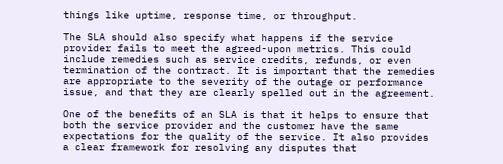things like uptime, response time, or throughput.

The SLA should also specify what happens if the service provider fails to meet the agreed-upon metrics. This could include remedies such as service credits, refunds, or even termination of the contract. It is important that the remedies are appropriate to the severity of the outage or performance issue, and that they are clearly spelled out in the agreement.

One of the benefits of an SLA is that it helps to ensure that both the service provider and the customer have the same expectations for the quality of the service. It also provides a clear framework for resolving any disputes that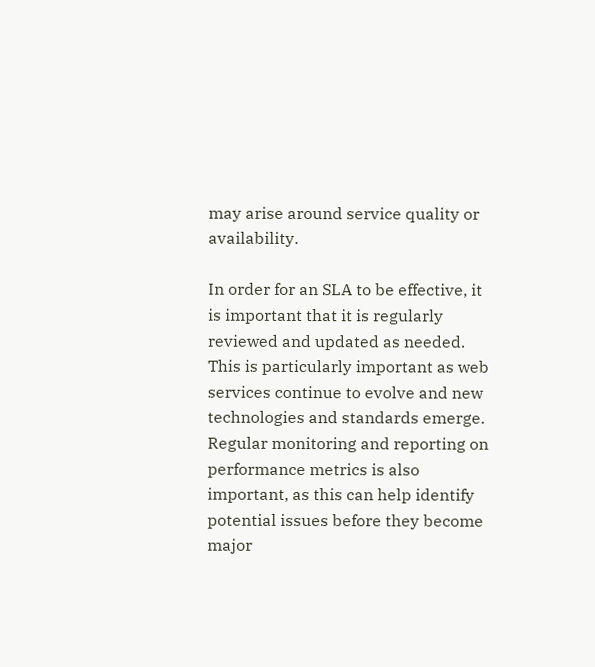may arise around service quality or availability.

In order for an SLA to be effective, it is important that it is regularly reviewed and updated as needed. This is particularly important as web services continue to evolve and new technologies and standards emerge. Regular monitoring and reporting on performance metrics is also important, as this can help identify potential issues before they become major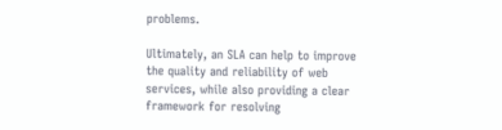problems.

Ultimately, an SLA can help to improve the quality and reliability of web services, while also providing a clear framework for resolving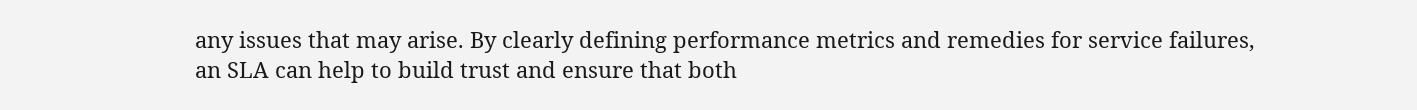any issues that may arise. By clearly defining performance metrics and remedies for service failures, an SLA can help to build trust and ensure that both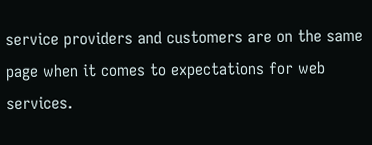service providers and customers are on the same page when it comes to expectations for web services.